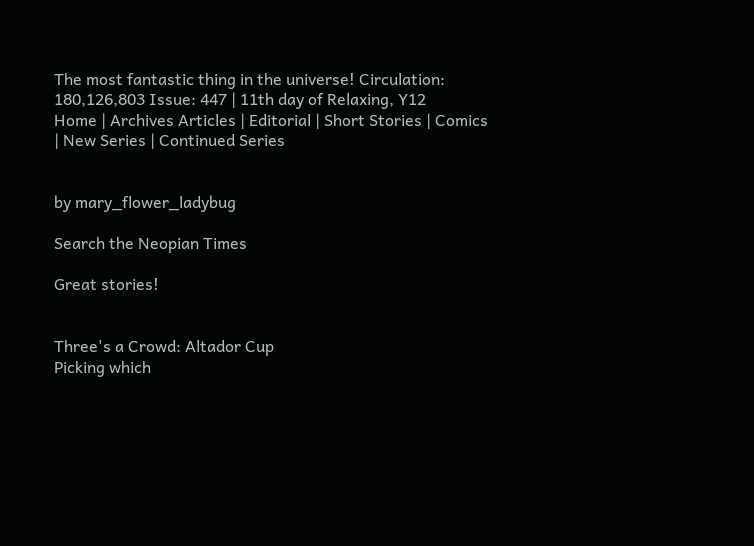The most fantastic thing in the universe! Circulation: 180,126,803 Issue: 447 | 11th day of Relaxing, Y12
Home | Archives Articles | Editorial | Short Stories | Comics | New Series | Continued Series


by mary_flower_ladybug

Search the Neopian Times

Great stories!


Three's a Crowd: Altador Cup
Picking which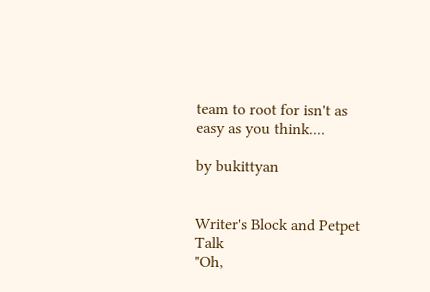team to root for isn't as easy as you think....

by bukittyan


Writer's Block and Petpet Talk
"Oh,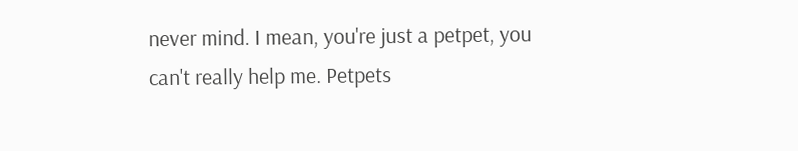never mind. I mean, you're just a petpet, you can't really help me. Petpets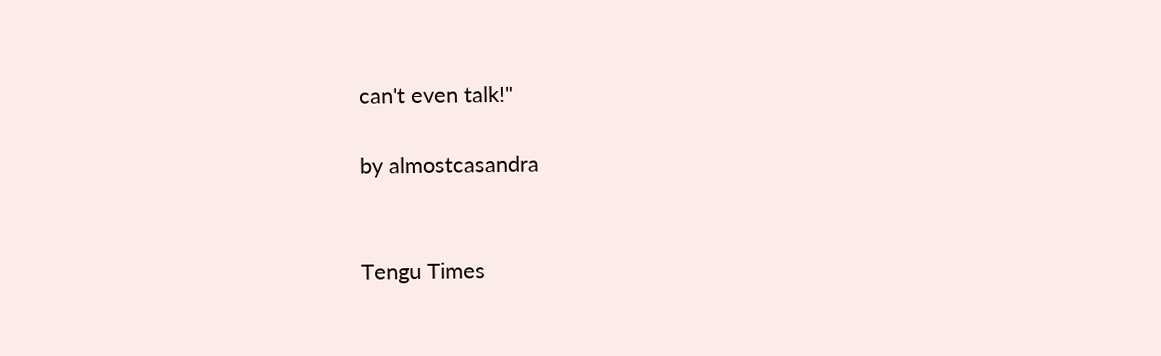can't even talk!"

by almostcasandra


Tengu Times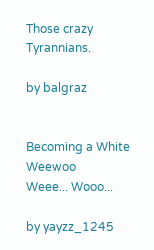Those crazy Tyrannians.

by balgraz


Becoming a White Weewoo
Weee... Wooo...

by yayzz_1245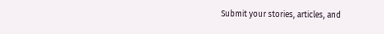Submit your stories, articles, and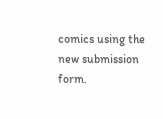comics using the new submission form.